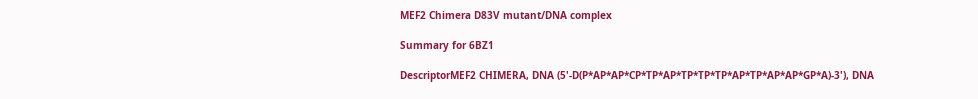MEF2 Chimera D83V mutant/DNA complex

Summary for 6BZ1

DescriptorMEF2 CHIMERA, DNA (5'-D(P*AP*AP*CP*TP*AP*TP*TP*TP*AP*TP*AP*AP*GP*A)-3'), DNA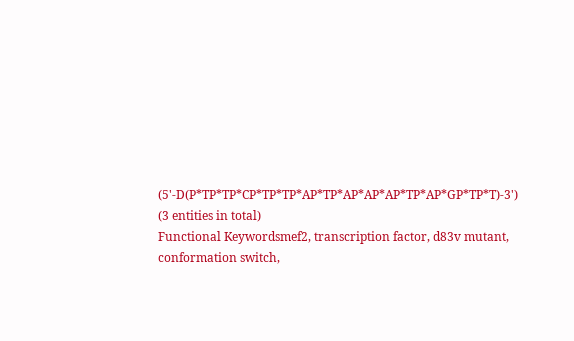(5'-D(P*TP*TP*CP*TP*TP*AP*TP*AP*AP*AP*TP*AP*GP*TP*T)-3') (3 entities in total)
Functional Keywordsmef2, transcription factor, d83v mutant, conformation switch,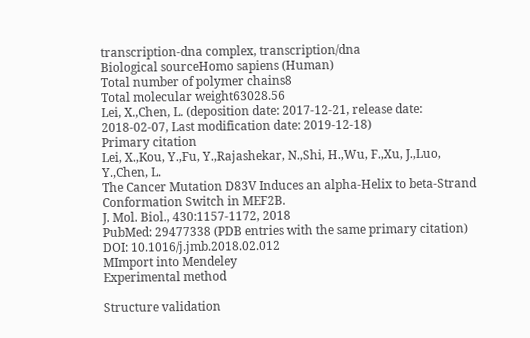transcription-dna complex, transcription/dna
Biological sourceHomo sapiens (Human)
Total number of polymer chains8
Total molecular weight63028.56
Lei, X.,Chen, L. (deposition date: 2017-12-21, release date: 2018-02-07, Last modification date: 2019-12-18)
Primary citation
Lei, X.,Kou, Y.,Fu, Y.,Rajashekar, N.,Shi, H.,Wu, F.,Xu, J.,Luo, Y.,Chen, L.
The Cancer Mutation D83V Induces an alpha-Helix to beta-Strand Conformation Switch in MEF2B.
J. Mol. Biol., 430:1157-1172, 2018
PubMed: 29477338 (PDB entries with the same primary citation)
DOI: 10.1016/j.jmb.2018.02.012
MImport into Mendeley
Experimental method

Structure validation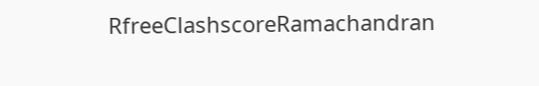RfreeClashscoreRamachandran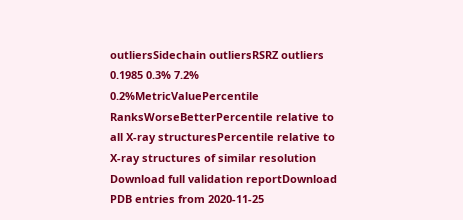outliersSidechain outliersRSRZ outliers 0.1985 0.3% 7.2% 0.2%MetricValuePercentile RanksWorseBetterPercentile relative to all X-ray structuresPercentile relative to X-ray structures of similar resolution
Download full validation reportDownload
PDB entries from 2020-11-25